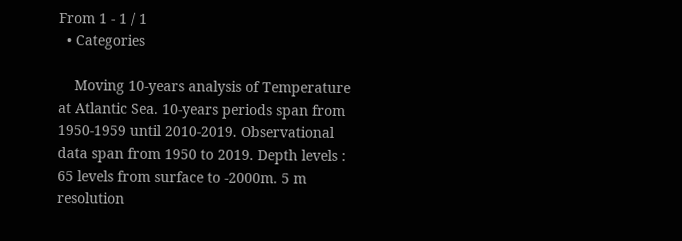From 1 - 1 / 1
  • Categories

    Moving 10-years analysis of Temperature at Atlantic Sea. 10-years periods span from 1950-1959 until 2010-2019. Observational data span from 1950 to 2019. Depth levels : 65 levels from surface to -2000m. 5 m resolution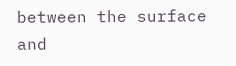between the surface and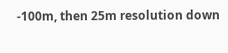-100m, then 25m resolution down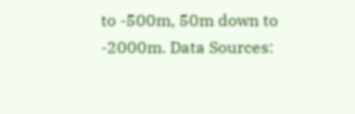to -500m, 50m down to -2000m. Data Sources: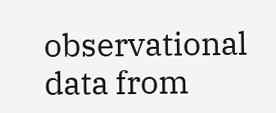observational data from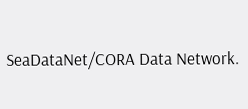SeaDataNet/CORA Data Network.